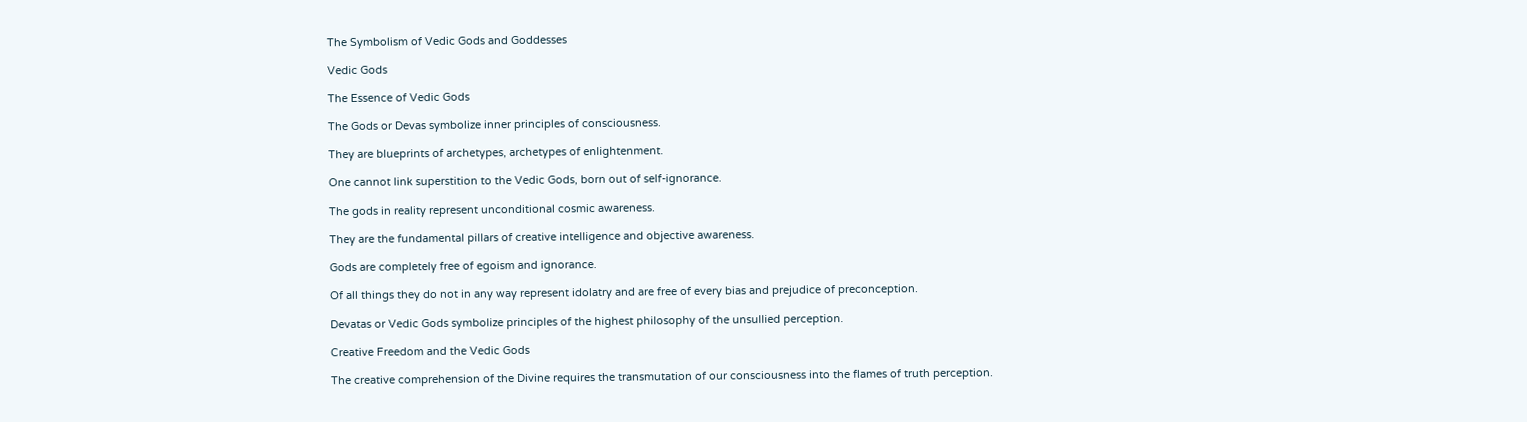The Symbolism of Vedic Gods and Goddesses

Vedic Gods

The Essence of Vedic Gods

The Gods or Devas symbolize inner principles of consciousness.

They are blueprints of archetypes, archetypes of enlightenment.

One cannot link superstition to the Vedic Gods, born out of self-ignorance.

The gods in reality represent unconditional cosmic awareness.

They are the fundamental pillars of creative intelligence and objective awareness.

Gods are completely free of egoism and ignorance.

Of all things they do not in any way represent idolatry and are free of every bias and prejudice of preconception.

Devatas or Vedic Gods symbolize principles of the highest philosophy of the unsullied perception.

Creative Freedom and the Vedic Gods

The creative comprehension of the Divine requires the transmutation of our consciousness into the flames of truth perception.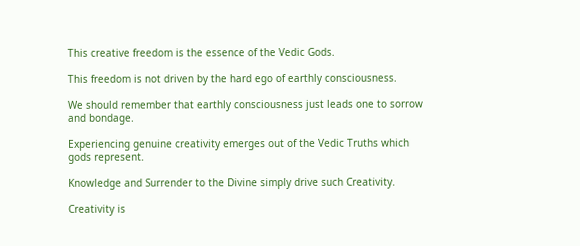This creative freedom is the essence of the Vedic Gods.

This freedom is not driven by the hard ego of earthly consciousness.

We should remember that earthly consciousness just leads one to sorrow and bondage.

Experiencing genuine creativity emerges out of the Vedic Truths which gods represent.

Knowledge and Surrender to the Divine simply drive such Creativity.

Creativity is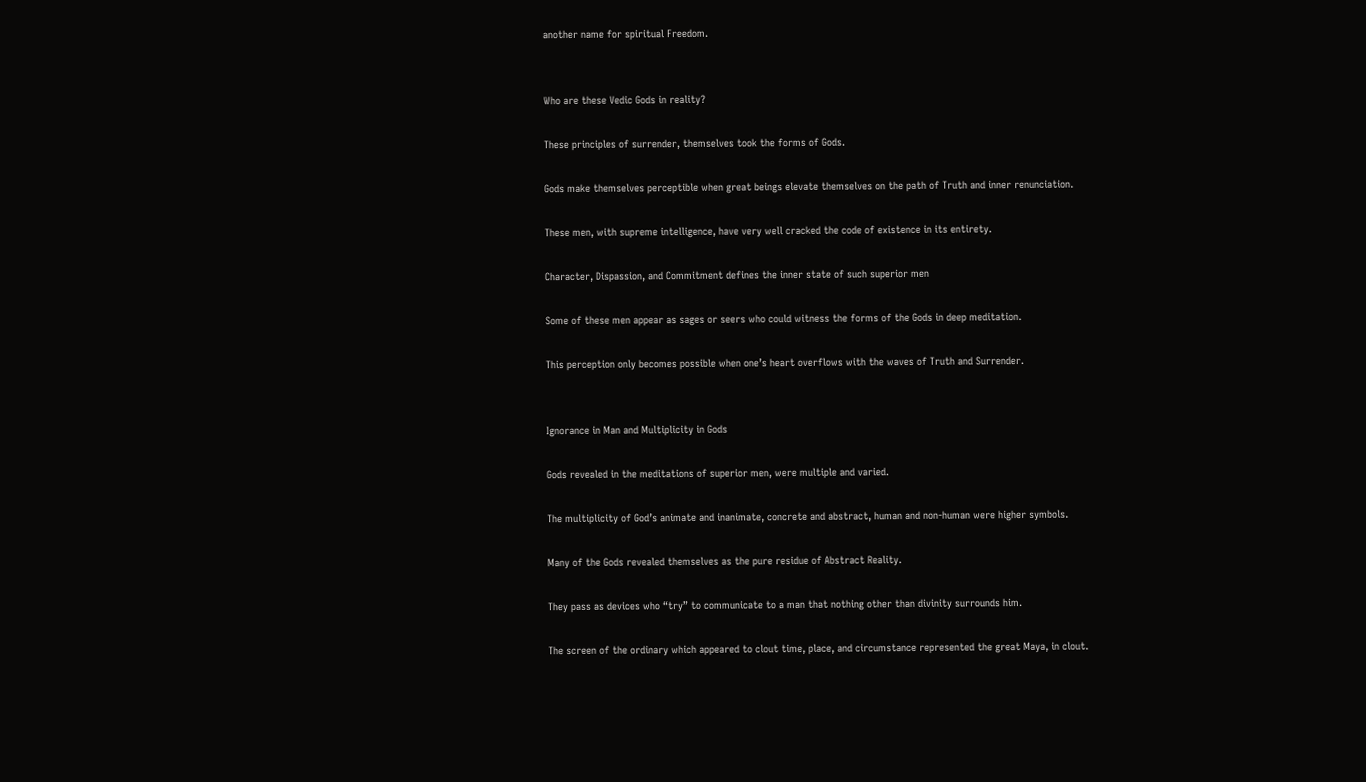another name for spiritual Freedom.


Who are these Vedic Gods in reality?

These principles of surrender, themselves took the forms of Gods.

Gods make themselves perceptible when great beings elevate themselves on the path of Truth and inner renunciation.

These men, with supreme intelligence, have very well cracked the code of existence in its entirety.

Character, Dispassion, and Commitment defines the inner state of such superior men

Some of these men appear as sages or seers who could witness the forms of the Gods in deep meditation.

This perception only becomes possible when one’s heart overflows with the waves of Truth and Surrender.


Ignorance in Man and Multiplicity in Gods

Gods revealed in the meditations of superior men, were multiple and varied.

The multiplicity of God’s animate and inanimate, concrete and abstract, human and non-human were higher symbols.

Many of the Gods revealed themselves as the pure residue of Abstract Reality.

They pass as devices who “try” to communicate to a man that nothing other than divinity surrounds him.

The screen of the ordinary which appeared to clout time, place, and circumstance represented the great Maya, in clout.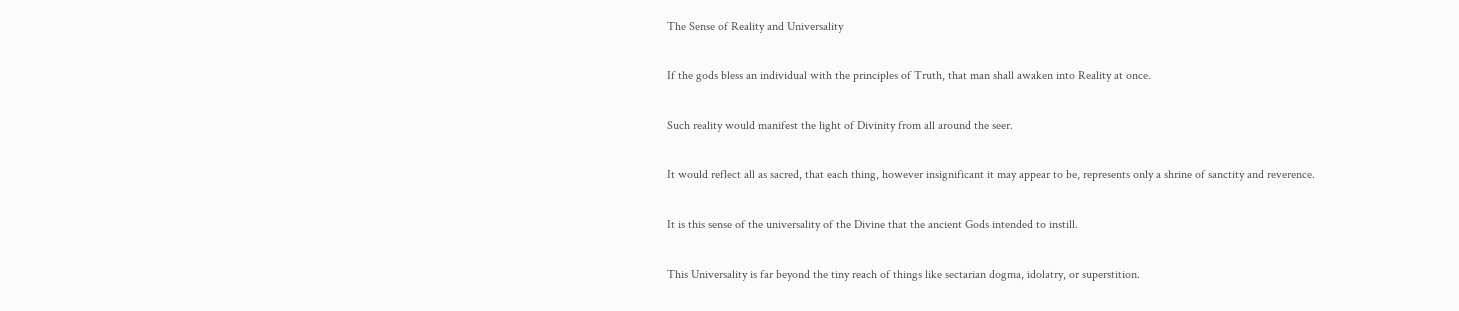The Sense of Reality and Universality

If the gods bless an individual with the principles of Truth, that man shall awaken into Reality at once.

Such reality would manifest the light of Divinity from all around the seer.

It would reflect all as sacred, that each thing, however insignificant it may appear to be, represents only a shrine of sanctity and reverence.

It is this sense of the universality of the Divine that the ancient Gods intended to instill.

This Universality is far beyond the tiny reach of things like sectarian dogma, idolatry, or superstition.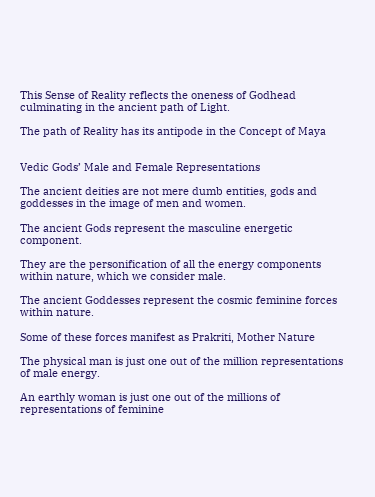This Sense of Reality reflects the oneness of Godhead culminating in the ancient path of Light.

The path of Reality has its antipode in the Concept of Maya


Vedic Gods’ Male and Female Representations

The ancient deities are not mere dumb entities, gods and goddesses in the image of men and women.

The ancient Gods represent the masculine energetic component.

They are the personification of all the energy components within nature, which we consider male.

The ancient Goddesses represent the cosmic feminine forces within nature.

Some of these forces manifest as Prakriti, Mother Nature

The physical man is just one out of the million representations of male energy.

An earthly woman is just one out of the millions of representations of feminine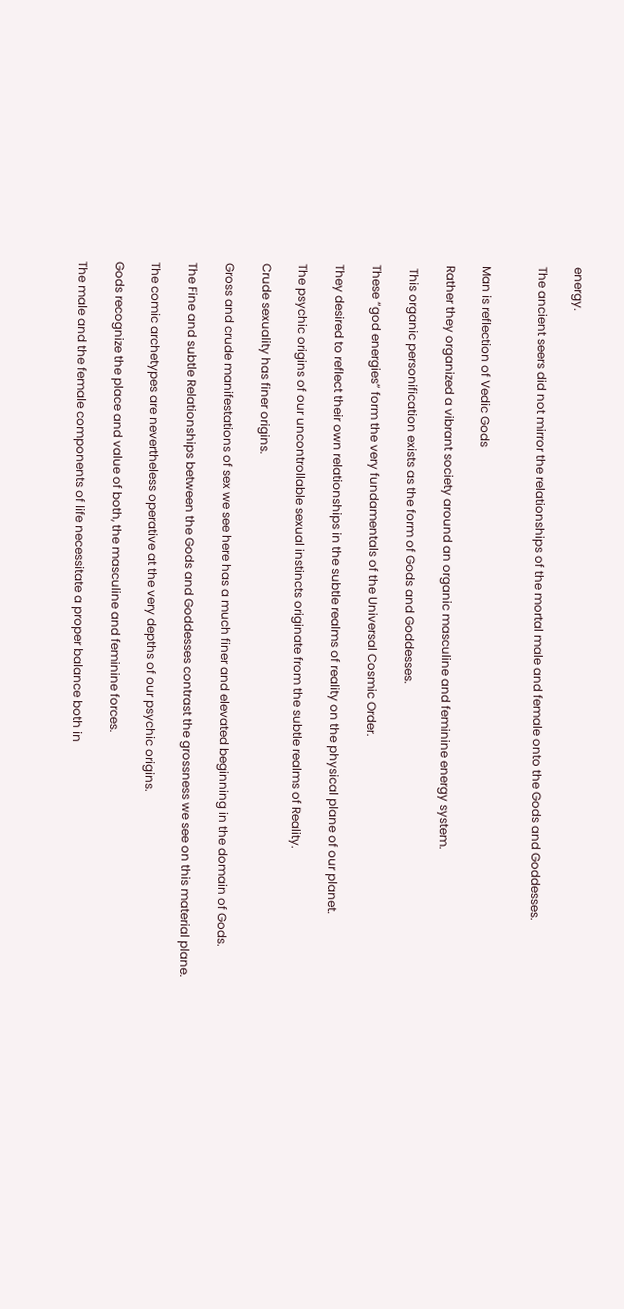energy.

The ancient seers did not mirror the relationships of the mortal male and female onto the Gods and Goddesses.


Man is reflection of Vedic Gods

Rather they organized a vibrant society around an organic masculine and feminine energy system.

 This organic personification exists as the form of Gods and Goddesses.

These “god energies” form the very fundamentals of the Universal Cosmic Order.

They desired to reflect their own relationships in the subtle realms of reality on the physical plane of our planet.

The psychic origins of our uncontrollable sexual instincts originate from the subtle realms of Reality.

Crude sexuality has finer origins.

Gross and crude manifestations of sex we see here has a much finer and elevated beginning in the domain of Gods.

The Fine and subtle Relationships between the Gods and Goddesses contrast the grossness we see on this material plane.

The comic archetypes are nevertheless operative at the very depths of our psychic origins.

Gods recognize the place and value of both, the masculine and feminine forces.

The male and the female components of life necessitate a proper balance both in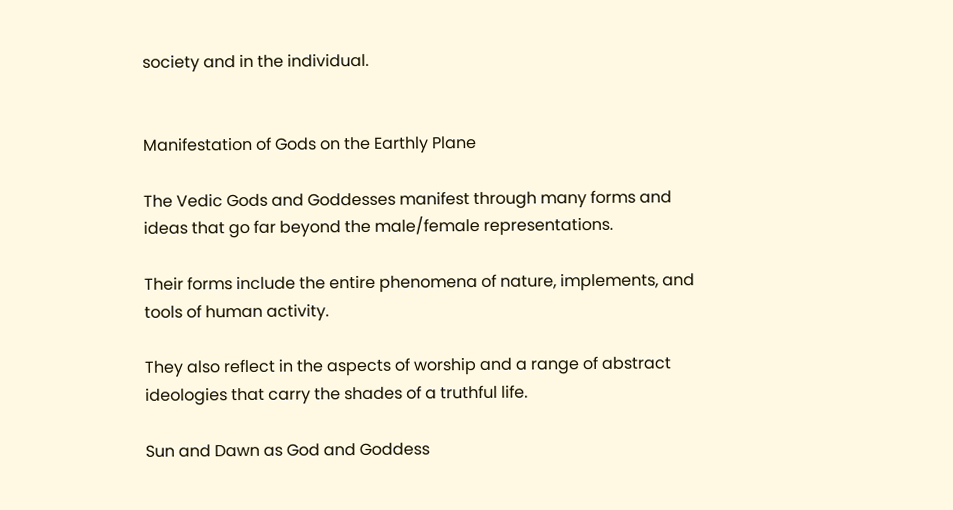society and in the individual.


Manifestation of Gods on the Earthly Plane

The Vedic Gods and Goddesses manifest through many forms and ideas that go far beyond the male/female representations.

Their forms include the entire phenomena of nature, implements, and tools of human activity.

They also reflect in the aspects of worship and a range of abstract ideologies that carry the shades of a truthful life.

Sun and Dawn as God and Goddess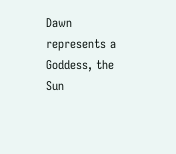Dawn represents a Goddess, the Sun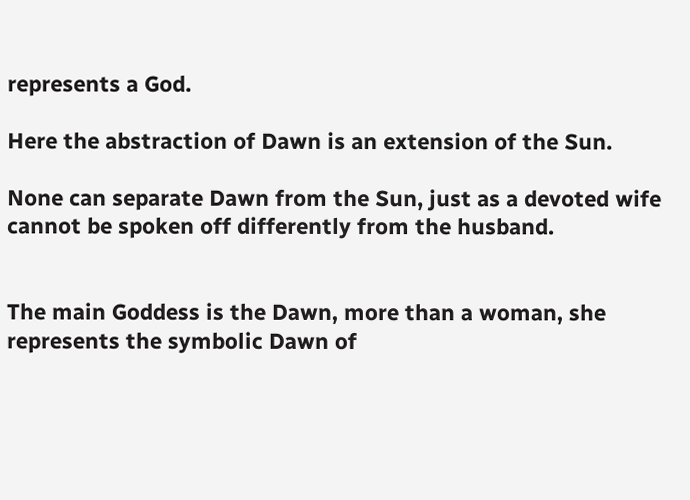represents a God.

Here the abstraction of Dawn is an extension of the Sun.

None can separate Dawn from the Sun, just as a devoted wife cannot be spoken off differently from the husband.


The main Goddess is the Dawn, more than a woman, she represents the symbolic Dawn of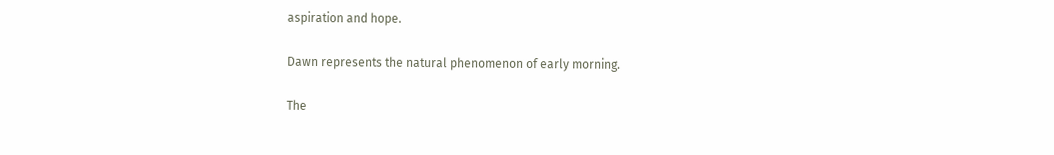aspiration and hope.

Dawn represents the natural phenomenon of early morning.

The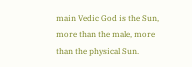main Vedic God is the Sun, more than the male, more than the physical Sun.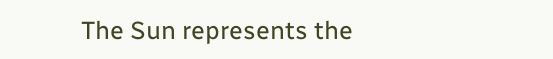The Sun represents the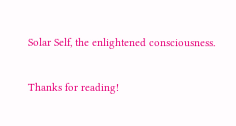Solar Self, the enlightened consciousness.

Thanks for reading!